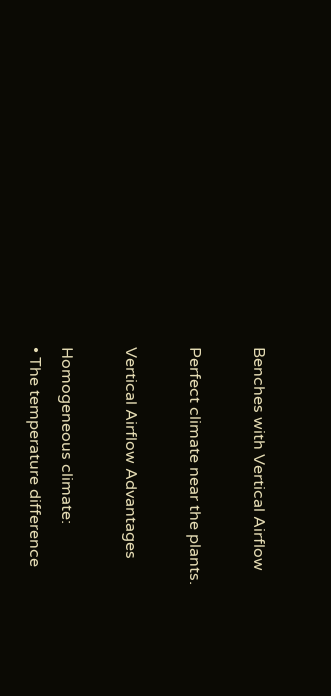Benches with Vertical Airflow

Perfect climate near the plants.

Vertical Airflow Advantages

Homogeneous climate:
• The temperature difference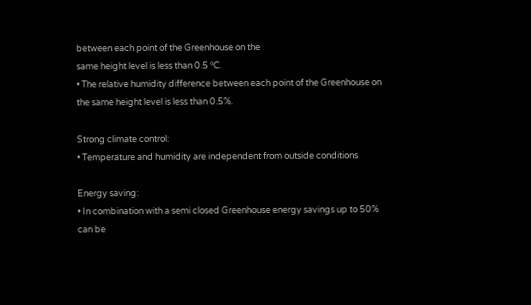between each point of the Greenhouse on the
same height level is less than 0.5 ⁰C.
• The relative humidity difference between each point of the Greenhouse on
the same height level is less than 0.5%.

Strong climate control:
• Temperature and humidity are independent from outside conditions

Energy saving:
• In combination with a semi closed Greenhouse energy savings up to 50%
can be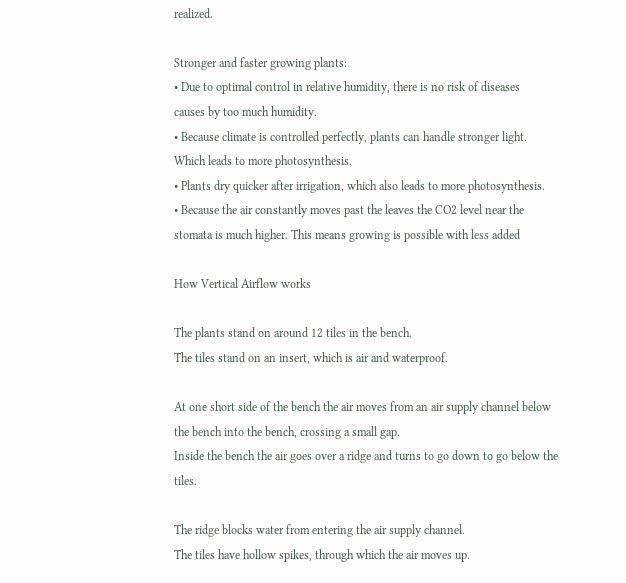realized.

Stronger and faster growing plants:
• Due to optimal control in relative humidity, there is no risk of diseases
causes by too much humidity.
• Because climate is controlled perfectly, plants can handle stronger light.
Which leads to more photosynthesis.
• Plants dry quicker after irrigation, which also leads to more photosynthesis.
• Because the air constantly moves past the leaves the CO2 level near the
stomata is much higher. This means growing is possible with less added

How Vertical Airflow works

The plants stand on around 12 tiles in the bench.
The tiles stand on an insert, which is air and waterproof.

At one short side of the bench the air moves from an air supply channel below the bench into the bench, crossing a small gap.
Inside the bench the air goes over a ridge and turns to go down to go below the tiles.

The ridge blocks water from entering the air supply channel.
The tiles have hollow spikes, through which the air moves up.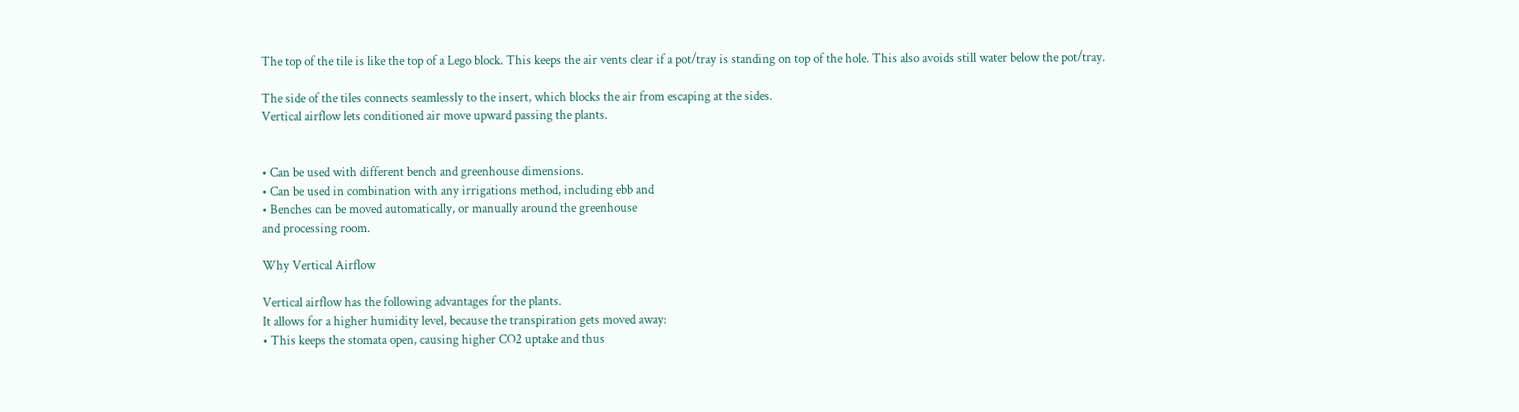The top of the tile is like the top of a Lego block. This keeps the air vents clear if a pot/tray is standing on top of the hole. This also avoids still water below the pot/tray.

The side of the tiles connects seamlessly to the insert, which blocks the air from escaping at the sides.
Vertical airflow lets conditioned air move upward passing the plants.


• Can be used with different bench and greenhouse dimensions.
• Can be used in combination with any irrigations method, including ebb and
• Benches can be moved automatically, or manually around the greenhouse
and processing room.

Why Vertical Airflow

Vertical airflow has the following advantages for the plants.
It allows for a higher humidity level, because the transpiration gets moved away:
• This keeps the stomata open, causing higher CO2 uptake and thus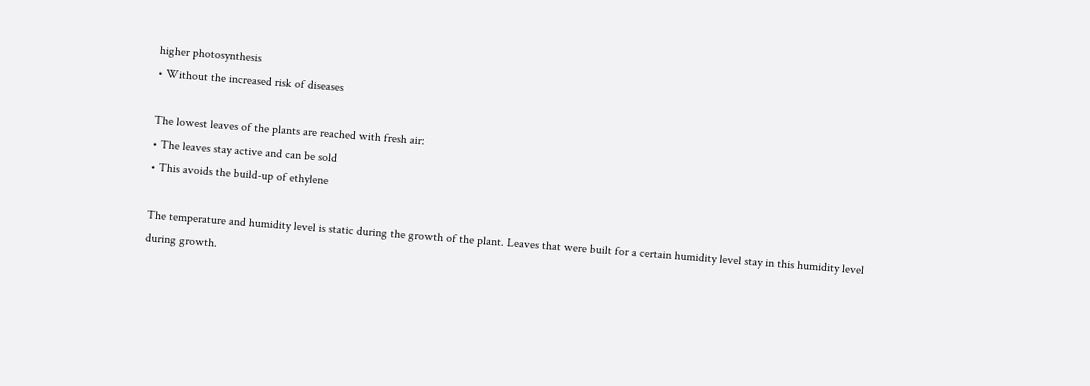higher photosynthesis
• Without the increased risk of diseases

The lowest leaves of the plants are reached with fresh air:
• The leaves stay active and can be sold
• This avoids the build-up of ethylene

The temperature and humidity level is static during the growth of the plant. Leaves that were built for a certain humidity level stay in this humidity level during growth.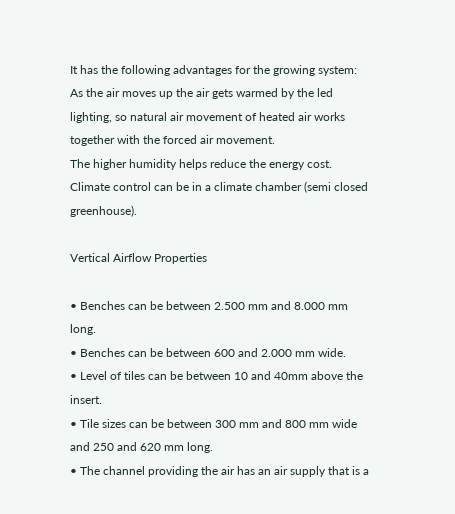It has the following advantages for the growing system:
As the air moves up the air gets warmed by the led lighting, so natural air movement of heated air works together with the forced air movement.
The higher humidity helps reduce the energy cost.
Climate control can be in a climate chamber (semi closed greenhouse).

Vertical Airflow Properties

• Benches can be between 2.500 mm and 8.000 mm long.
• Benches can be between 600 and 2.000 mm wide.
• Level of tiles can be between 10 and 40mm above the insert.
• Tile sizes can be between 300 mm and 800 mm wide and 250 and 620 mm long.
• The channel providing the air has an air supply that is a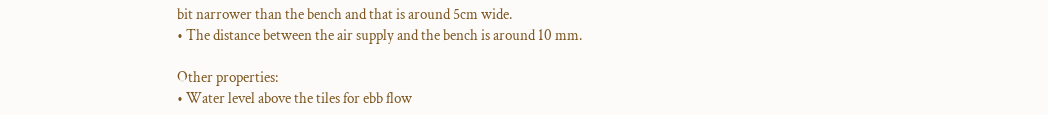bit narrower than the bench and that is around 5cm wide.
• The distance between the air supply and the bench is around 10 mm.

Other properties:
• Water level above the tiles for ebb flow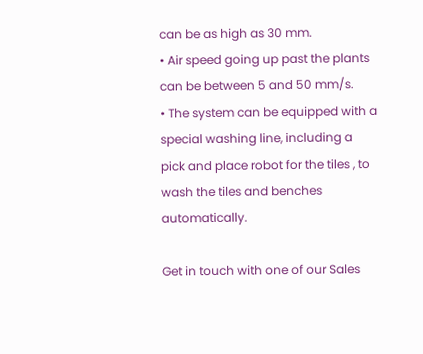can be as high as 30 mm.
• Air speed going up past the plants can be between 5 and 50 mm/s.
• The system can be equipped with a special washing line, including a pick and place robot for the tiles , to wash the tiles and benches automatically.

Get in touch with one of our Sales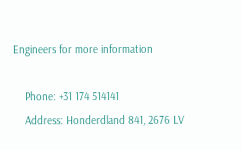Engineers for more information

    Phone: +31 174 514141
    Address: Honderdland 841, 2676 LV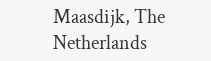Maasdijk, The Netherlands